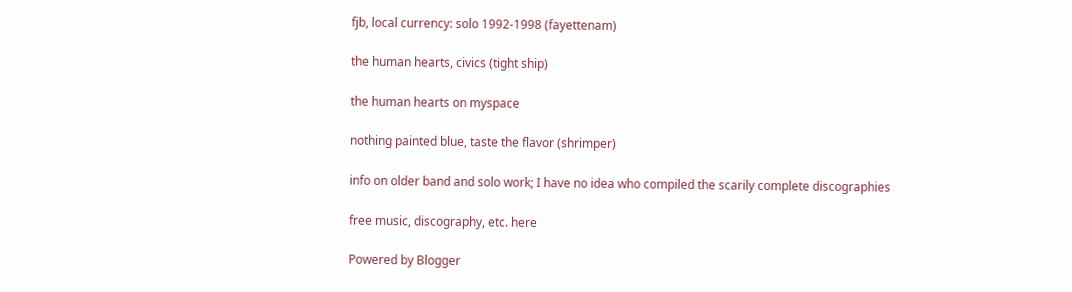fjb, local currency: solo 1992-1998 (fayettenam)

the human hearts, civics (tight ship)

the human hearts on myspace

nothing painted blue, taste the flavor (shrimper)

info on older band and solo work; I have no idea who compiled the scarily complete discographies

free music, discography, etc. here

Powered by Blogger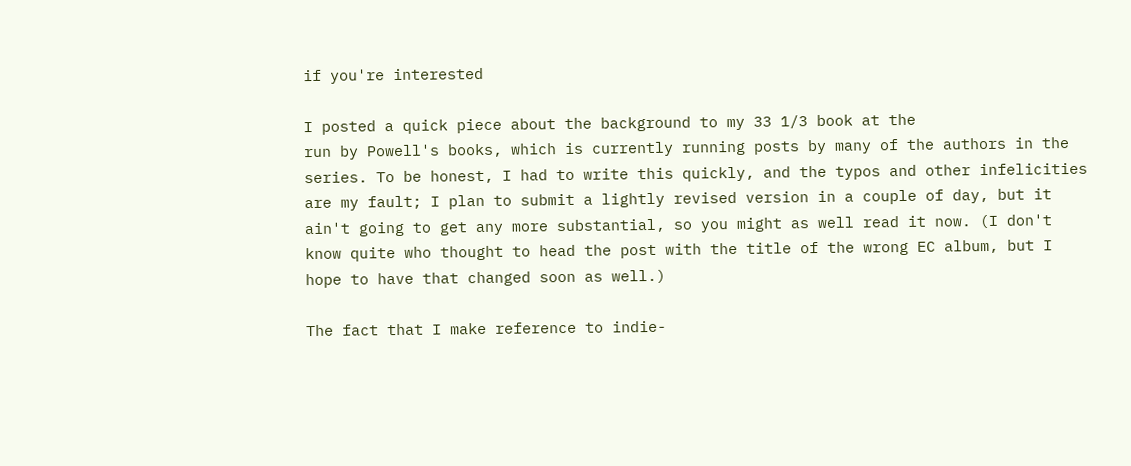if you're interested

I posted a quick piece about the background to my 33 1/3 book at the
run by Powell's books, which is currently running posts by many of the authors in the series. To be honest, I had to write this quickly, and the typos and other infelicities are my fault; I plan to submit a lightly revised version in a couple of day, but it ain't going to get any more substantial, so you might as well read it now. (I don't know quite who thought to head the post with the title of the wrong EC album, but I hope to have that changed soon as well.)

The fact that I make reference to indie-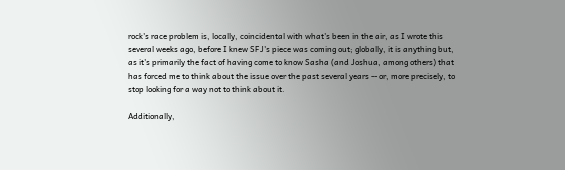rock's race problem is, locally, coincidental with what's been in the air, as I wrote this several weeks ago, before I knew SFJ's piece was coming out; globally, it is anything but, as it's primarily the fact of having come to know Sasha (and Joshua, among others) that has forced me to think about the issue over the past several years -- or, more precisely, to stop looking for a way not to think about it.

Additionally,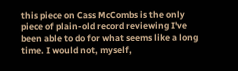this piece on Cass McCombs is the only piece of plain-old record reviewing I've been able to do for what seems like a long time. I would not, myself,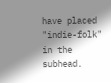have placed "indie-folk" in the subhead.